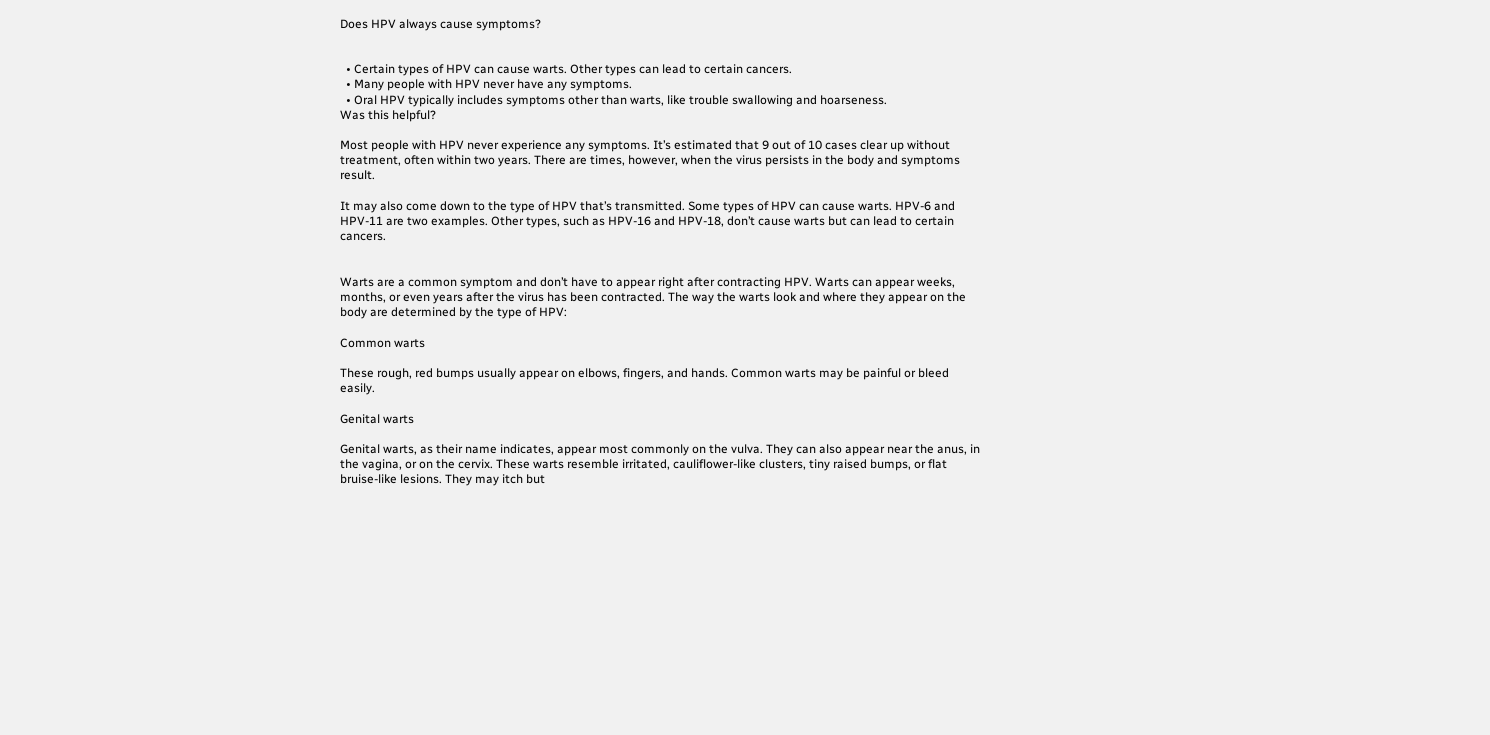Does HPV always cause symptoms?


  • Certain types of HPV can cause warts. Other types can lead to certain cancers.
  • Many people with HPV never have any symptoms.
  • Oral HPV typically includes symptoms other than warts, like trouble swallowing and hoarseness.
Was this helpful?

Most people with HPV never experience any symptoms. It’s estimated that 9 out of 10 cases clear up without treatment, often within two years. There are times, however, when the virus persists in the body and symptoms result.

It may also come down to the type of HPV that’s transmitted. Some types of HPV can cause warts. HPV-6 and HPV-11 are two examples. Other types, such as HPV-16 and HPV-18, don’t cause warts but can lead to certain cancers.


Warts are a common symptom and don’t have to appear right after contracting HPV. Warts can appear weeks, months, or even years after the virus has been contracted. The way the warts look and where they appear on the body are determined by the type of HPV:

Common warts

These rough, red bumps usually appear on elbows, fingers, and hands. Common warts may be painful or bleed easily.

Genital warts

Genital warts, as their name indicates, appear most commonly on the vulva. They can also appear near the anus, in the vagina, or on the cervix. These warts resemble irritated, cauliflower-like clusters, tiny raised bumps, or flat bruise-like lesions. They may itch but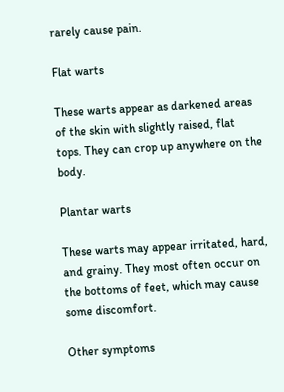rarely cause pain.

Flat warts

These warts appear as darkened areas of the skin with slightly raised, flat tops. They can crop up anywhere on the body.

Plantar warts

These warts may appear irritated, hard, and grainy. They most often occur on the bottoms of feet, which may cause some discomfort.

Other symptoms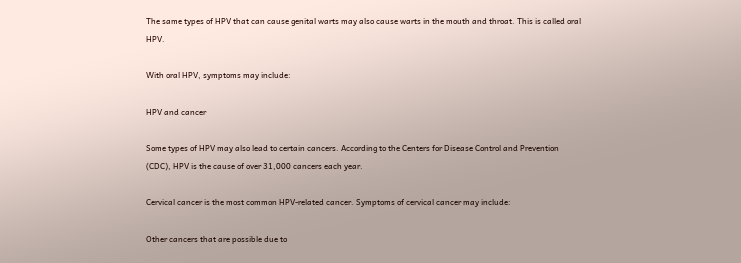The same types of HPV that can cause genital warts may also cause warts in the mouth and throat. This is called oral HPV.

With oral HPV, symptoms may include:

HPV and cancer

Some types of HPV may also lead to certain cancers. According to the Centers for Disease Control and Prevention (CDC), HPV is the cause of over 31,000 cancers each year.

Cervical cancer is the most common HPV-related cancer. Symptoms of cervical cancer may include:

Other cancers that are possible due to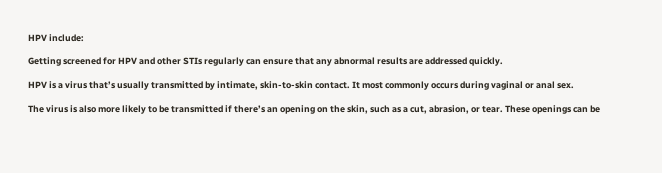HPV include:

Getting screened for HPV and other STIs regularly can ensure that any abnormal results are addressed quickly.

HPV is a virus that’s usually transmitted by intimate, skin-to-skin contact. It most commonly occurs during vaginal or anal sex.

The virus is also more likely to be transmitted if there’s an opening on the skin, such as a cut, abrasion, or tear. These openings can be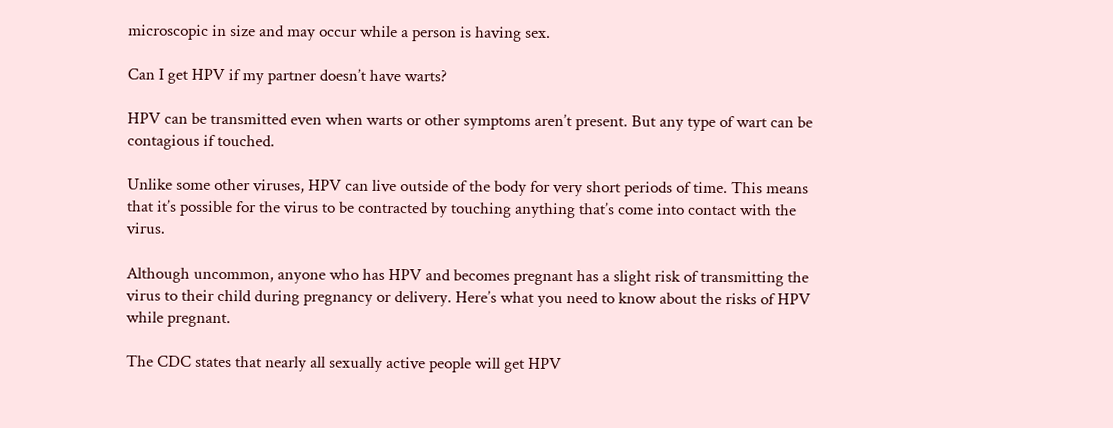microscopic in size and may occur while a person is having sex.

Can I get HPV if my partner doesn’t have warts?

HPV can be transmitted even when warts or other symptoms aren’t present. But any type of wart can be contagious if touched.

Unlike some other viruses, HPV can live outside of the body for very short periods of time. This means that it’s possible for the virus to be contracted by touching anything that’s come into contact with the virus.

Although uncommon, anyone who has HPV and becomes pregnant has a slight risk of transmitting the virus to their child during pregnancy or delivery. Here’s what you need to know about the risks of HPV while pregnant.

The CDC states that nearly all sexually active people will get HPV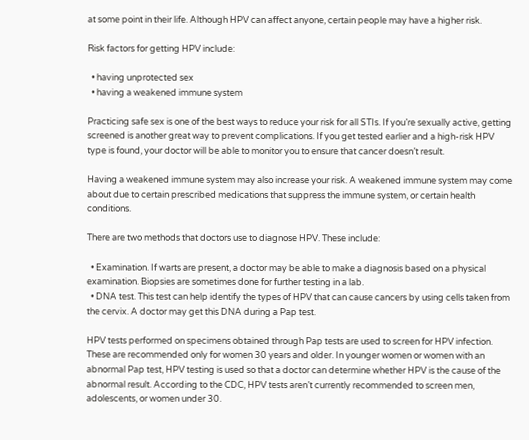at some point in their life. Although HPV can affect anyone, certain people may have a higher risk.

Risk factors for getting HPV include:

  • having unprotected sex
  • having a weakened immune system

Practicing safe sex is one of the best ways to reduce your risk for all STIs. If you’re sexually active, getting screened is another great way to prevent complications. If you get tested earlier and a high-risk HPV type is found, your doctor will be able to monitor you to ensure that cancer doesn’t result.

Having a weakened immune system may also increase your risk. A weakened immune system may come about due to certain prescribed medications that suppress the immune system, or certain health conditions.

There are two methods that doctors use to diagnose HPV. These include:

  • Examination. If warts are present, a doctor may be able to make a diagnosis based on a physical examination. Biopsies are sometimes done for further testing in a lab.
  • DNA test. This test can help identify the types of HPV that can cause cancers by using cells taken from the cervix. A doctor may get this DNA during a Pap test.

HPV tests performed on specimens obtained through Pap tests are used to screen for HPV infection. These are recommended only for women 30 years and older. In younger women or women with an abnormal Pap test, HPV testing is used so that a doctor can determine whether HPV is the cause of the abnormal result. According to the CDC, HPV tests aren’t currently recommended to screen men, adolescents, or women under 30.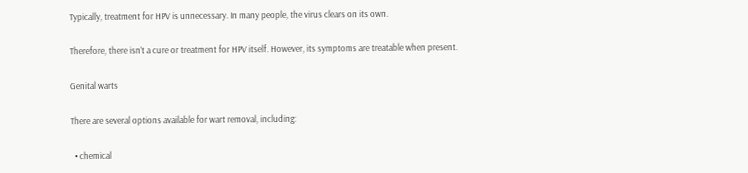Typically, treatment for HPV is unnecessary. In many people, the virus clears on its own.

Therefore, there isn’t a cure or treatment for HPV itself. However, its symptoms are treatable when present.

Genital warts

There are several options available for wart removal, including:

  • chemical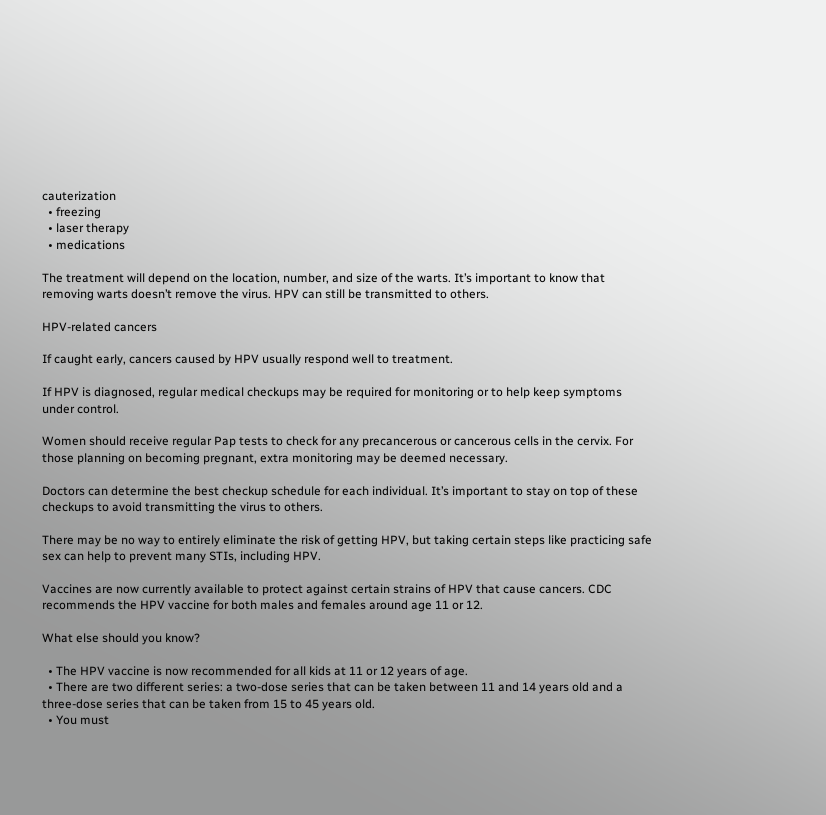cauterization
  • freezing
  • laser therapy
  • medications

The treatment will depend on the location, number, and size of the warts. It’s important to know that removing warts doesn’t remove the virus. HPV can still be transmitted to others.

HPV-related cancers

If caught early, cancers caused by HPV usually respond well to treatment.

If HPV is diagnosed, regular medical checkups may be required for monitoring or to help keep symptoms under control.

Women should receive regular Pap tests to check for any precancerous or cancerous cells in the cervix. For those planning on becoming pregnant, extra monitoring may be deemed necessary.

Doctors can determine the best checkup schedule for each individual. It’s important to stay on top of these checkups to avoid transmitting the virus to others.

There may be no way to entirely eliminate the risk of getting HPV, but taking certain steps like practicing safe sex can help to prevent many STIs, including HPV.

Vaccines are now currently available to protect against certain strains of HPV that cause cancers. CDC recommends the HPV vaccine for both males and females around age 11 or 12.

What else should you know?

  • The HPV vaccine is now recommended for all kids at 11 or 12 years of age.
  • There are two different series: a two-dose series that can be taken between 11 and 14 years old and a three-dose series that can be taken from 15 to 45 years old.
  • You must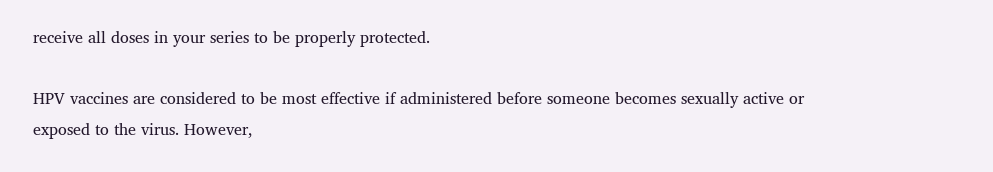receive all doses in your series to be properly protected.

HPV vaccines are considered to be most effective if administered before someone becomes sexually active or exposed to the virus. However,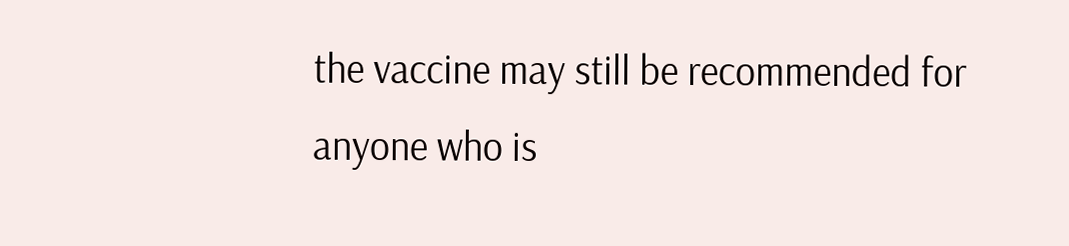the vaccine may still be recommended for anyone who is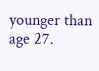younger than age 27.